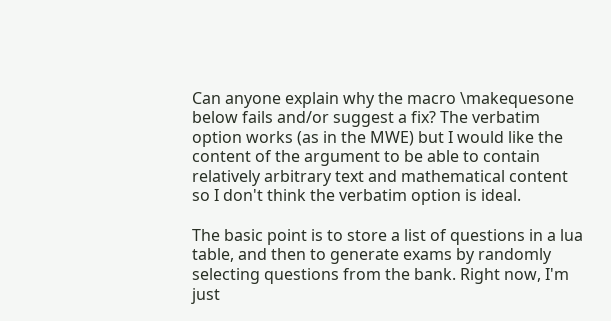Can anyone explain why the macro \makequesone below fails and/or suggest a fix? The verbatim option works (as in the MWE) but I would like the content of the argument to be able to contain relatively arbitrary text and mathematical content so I don't think the verbatim option is ideal.

The basic point is to store a list of questions in a lua table, and then to generate exams by randomly selecting questions from the bank. Right now, I'm just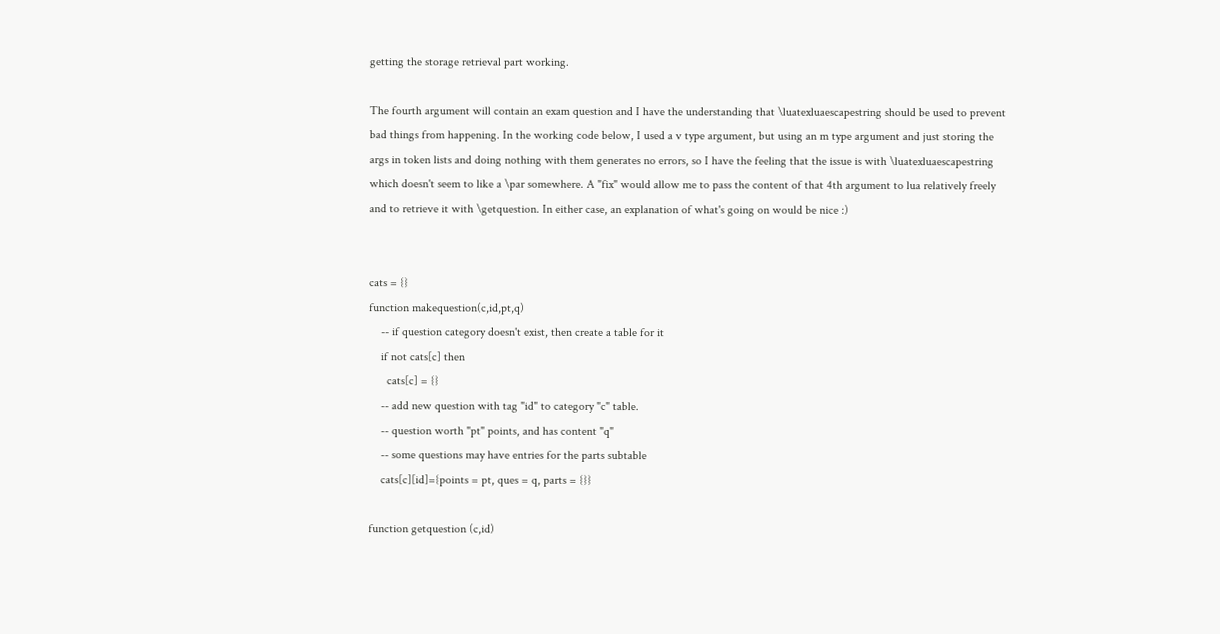getting the storage retrieval part working.

The fourth argument will contain an exam question and I have the understanding that \luatexluaescapestring should be used to prevent bad things from happening. In the working code below, I used a v type argument, but using an m type argument and just storing the args in token lists and doing nothing with them generates no errors, so I have the feeling that the issue is with \luatexluaescapestring which doesn't seem to like a \par somewhere. A "fix" would allow me to pass the content of that 4th argument to lua relatively freely and to retrieve it with \getquestion. In either case, an explanation of what's going on would be nice :)


cats = {}
function makequestion(c,id,pt,q)
    -- if question category doesn't exist, then create a table for it
    if not cats[c] then
      cats[c] = {}
    -- add new question with tag "id" to category "c" table.
    -- question worth "pt" points, and has content "q"
    -- some questions may have entries for the parts subtable
    cats[c][id]={points = pt, ques = q, parts = {}}

function getquestion (c,id)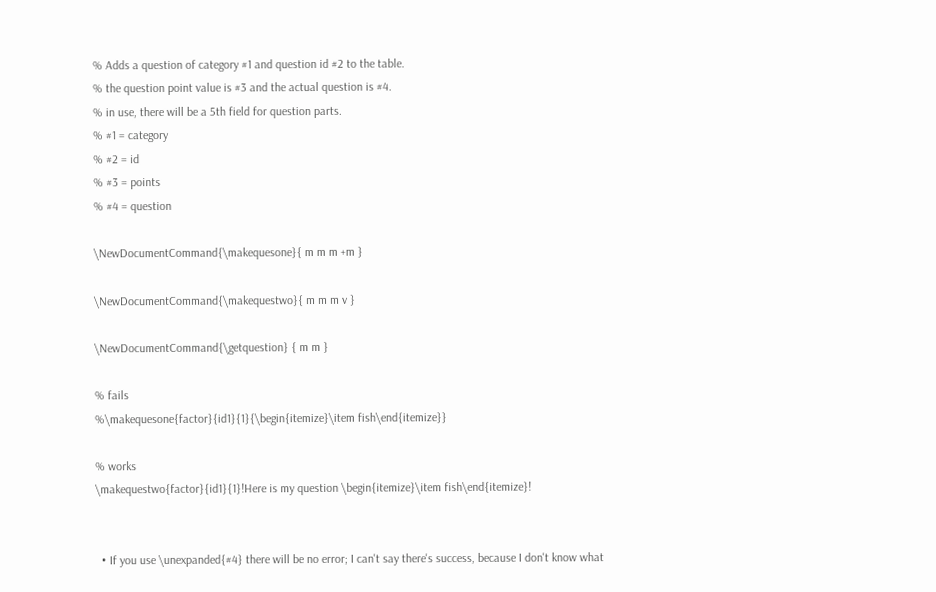% Adds a question of category #1 and question id #2 to the table.
% the question point value is #3 and the actual question is #4.
% in use, there will be a 5th field for question parts.
% #1 = category
% #2 = id
% #3 = points
% #4 = question

\NewDocumentCommand{\makequesone}{ m m m +m }

\NewDocumentCommand{\makequestwo}{ m m m v }

\NewDocumentCommand{\getquestion} { m m }

% fails
%\makequesone{factor}{id1}{1}{\begin{itemize}\item fish\end{itemize}}

% works
\makequestwo{factor}{id1}{1}!Here is my question \begin{itemize}\item fish\end{itemize}!


  • If you use \unexpanded{#4} there will be no error; I can't say there's success, because I don't know what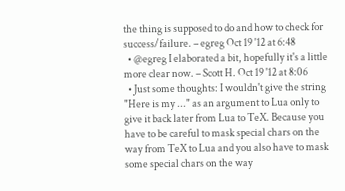the thing is supposed to do and how to check for success/failure. – egreg Oct 19 '12 at 6:48
  • @egreg I elaborated a bit, hopefully it's a little more clear now. – Scott H. Oct 19 '12 at 8:06
  • Just some thoughts: I wouldn't give the string "Here is my ..." as an argument to Lua only to give it back later from Lua to TeX. Because you have to be careful to mask special chars on the way from TeX to Lua and you also have to mask some special chars on the way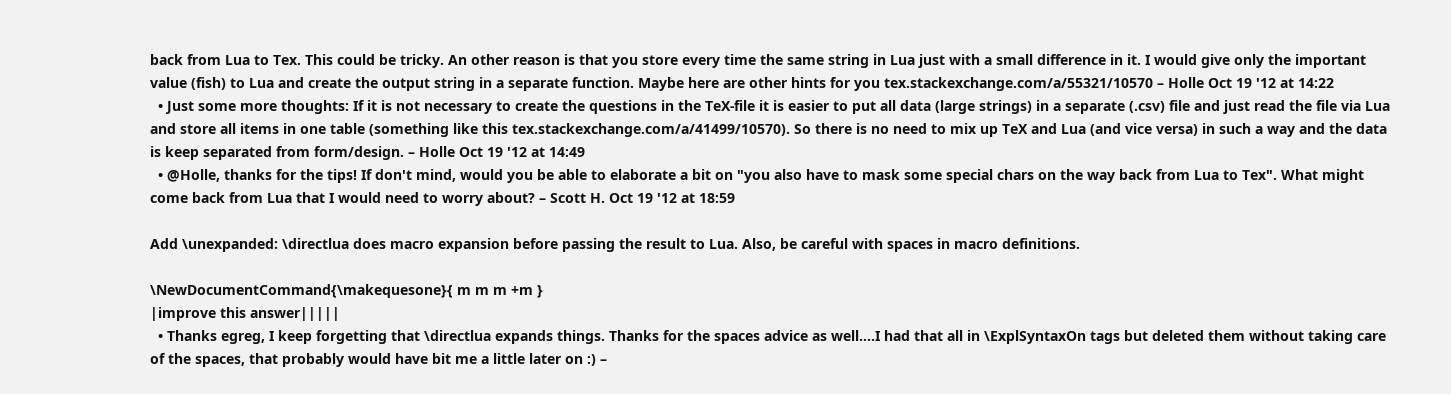back from Lua to Tex. This could be tricky. An other reason is that you store every time the same string in Lua just with a small difference in it. I would give only the important value (fish) to Lua and create the output string in a separate function. Maybe here are other hints for you tex.stackexchange.com/a/55321/10570 – Holle Oct 19 '12 at 14:22
  • Just some more thoughts: If it is not necessary to create the questions in the TeX-file it is easier to put all data (large strings) in a separate (.csv) file and just read the file via Lua and store all items in one table (something like this tex.stackexchange.com/a/41499/10570). So there is no need to mix up TeX and Lua (and vice versa) in such a way and the data is keep separated from form/design. – Holle Oct 19 '12 at 14:49
  • @Holle, thanks for the tips! If don't mind, would you be able to elaborate a bit on "you also have to mask some special chars on the way back from Lua to Tex". What might come back from Lua that I would need to worry about? – Scott H. Oct 19 '12 at 18:59

Add \unexpanded: \directlua does macro expansion before passing the result to Lua. Also, be careful with spaces in macro definitions.

\NewDocumentCommand{\makequesone}{ m m m +m }
|improve this answer|||||
  • Thanks egreg, I keep forgetting that \directlua expands things. Thanks for the spaces advice as well....I had that all in \ExplSyntaxOn tags but deleted them without taking care of the spaces, that probably would have bit me a little later on :) –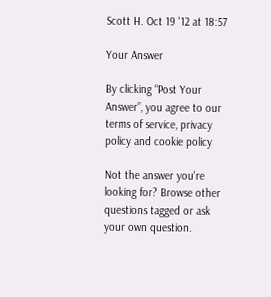Scott H. Oct 19 '12 at 18:57

Your Answer

By clicking “Post Your Answer”, you agree to our terms of service, privacy policy and cookie policy

Not the answer you're looking for? Browse other questions tagged or ask your own question.